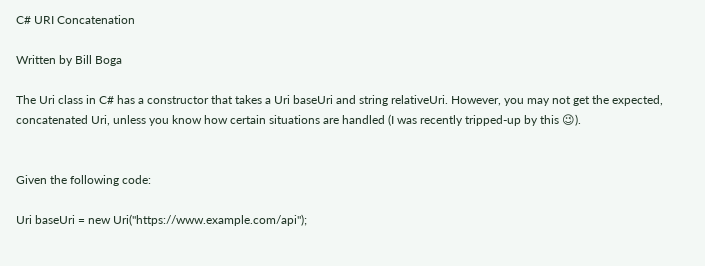C# URI Concatenation

Written by Bill Boga

The Uri class in C# has a constructor that takes a Uri baseUri and string relativeUri. However, you may not get the expected, concatenated Uri, unless you know how certain situations are handled (I was recently tripped-up by this 😉).


Given the following code:

Uri baseUri = new Uri("https://www.example.com/api");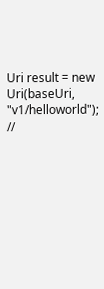Uri result = new Uri(baseUri, "v1/helloworld"); //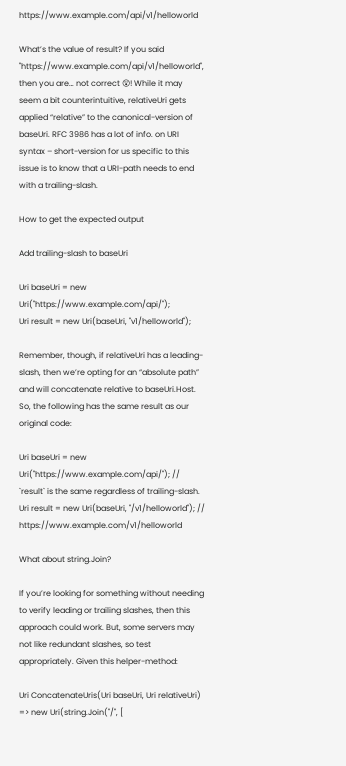https://www.example.com/api/v1/helloworld

What’s the value of result? If you said "https://www.example.com/api/v1/helloworld", then you are… not correct 😲! While it may seem a bit counterintuitive, relativeUri gets applied “relative” to the canonical-version of baseUri. RFC 3986 has a lot of info. on URI syntax – short-version for us specific to this issue is to know that a URI-path needs to end with a trailing-slash.

How to get the expected output

Add trailing-slash to baseUri

Uri baseUri = new Uri("https://www.example.com/api/");
Uri result = new Uri(baseUri, "v1/helloworld");

Remember, though, if relativeUri has a leading-slash, then we’re opting for an “absolute path” and will concatenate relative to baseUri.Host. So, the following has the same result as our original code:

Uri baseUri = new Uri("https://www.example.com/api/"); // `result` is the same regardless of trailing-slash.
Uri result = new Uri(baseUri, "/v1/helloworld"); // https://www.example.com/v1/helloworld

What about string.Join?

If you’re looking for something without needing to verify leading or trailing slashes, then this approach could work. But, some servers may not like redundant slashes, so test appropriately. Given this helper-method:

Uri ConcatenateUris(Uri baseUri, Uri relativeUri) => new Uri(string.Join("/", [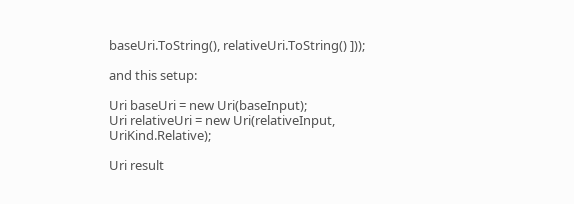baseUri.ToString(), relativeUri.ToString() ]));

and this setup:

Uri baseUri = new Uri(baseInput);
Uri relativeUri = new Uri(relativeInput, UriKind.Relative);

Uri result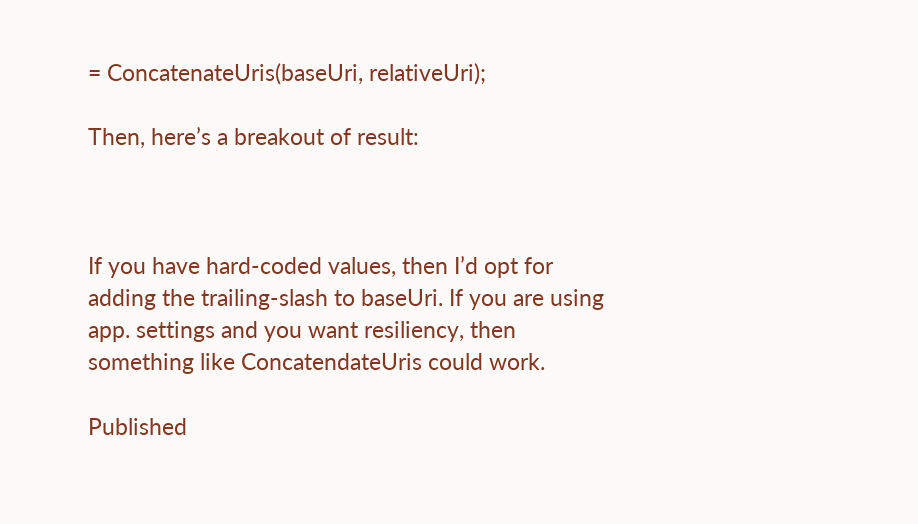= ConcatenateUris(baseUri, relativeUri);

Then, here’s a breakout of result:



If you have hard-coded values, then I’d opt for adding the trailing-slash to baseUri. If you are using app. settings and you want resiliency, then something like ConcatendateUris could work.

Published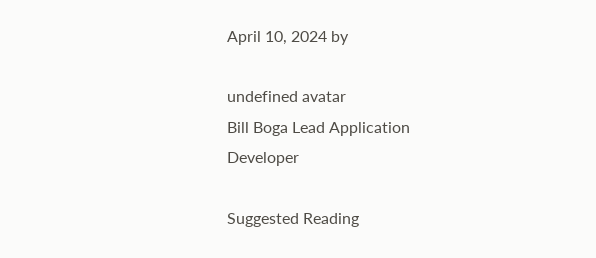April 10, 2024 by

undefined avatar
Bill Boga Lead Application Developer

Suggested Reading